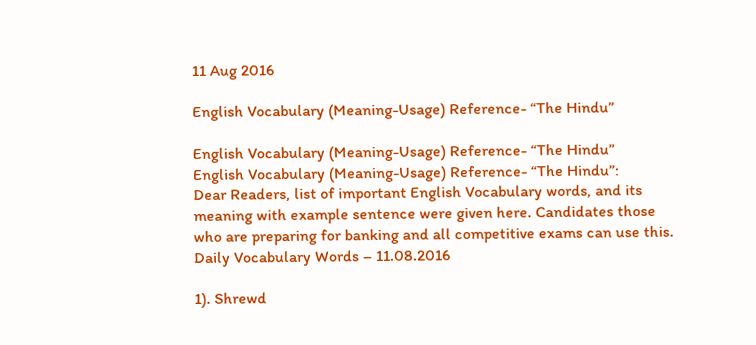11 Aug 2016

English Vocabulary (Meaning-Usage) Reference- “The Hindu”

English Vocabulary (Meaning-Usage) Reference- “The Hindu”
English Vocabulary (Meaning-Usage) Reference- “The Hindu”:
Dear Readers, list of important English Vocabulary words, and its meaning with example sentence were given here. Candidates those who are preparing for banking and all competitive exams can use this.
Daily Vocabulary Words – 11.08.2016

1). Shrewd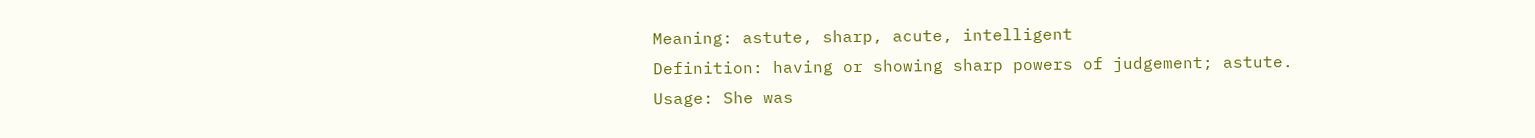Meaning: astute, sharp, acute, intelligent
Definition: having or showing sharp powers of judgement; astute.
Usage: She was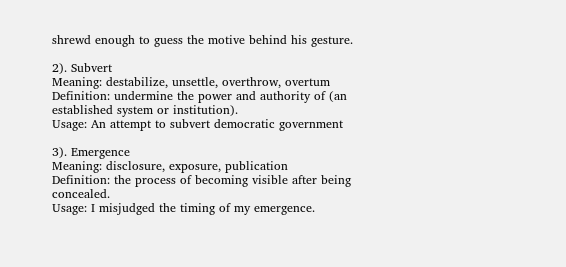shrewd enough to guess the motive behind his gesture.

2). Subvert
Meaning: destabilize, unsettle, overthrow, overtum
Definition: undermine the power and authority of (an established system or institution).
Usage: An attempt to subvert democratic government

3). Emergence
Meaning: disclosure, exposure, publication
Definition: the process of becoming visible after being concealed.
Usage: I misjudged the timing of my emergence.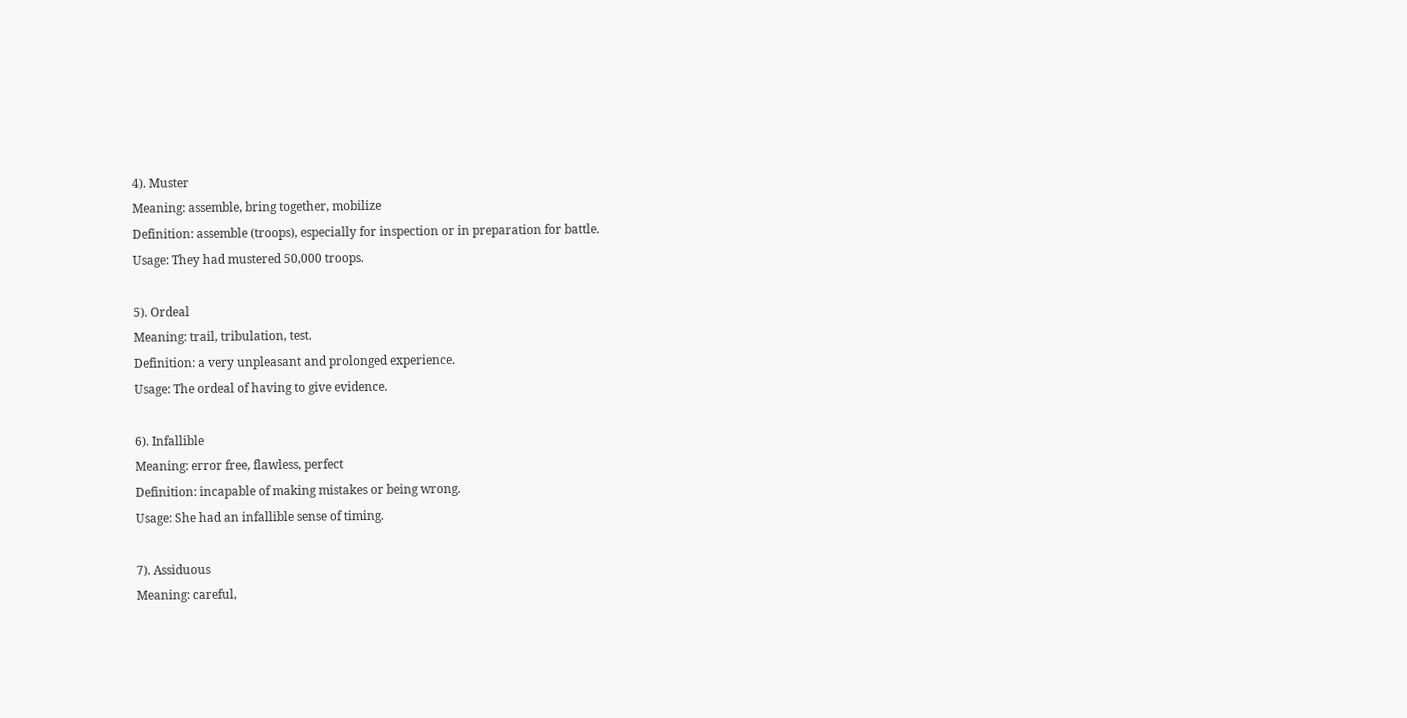4). Muster
Meaning: assemble, bring together, mobilize
Definition: assemble (troops), especially for inspection or in preparation for battle.
Usage: They had mustered 50,000 troops.

5). Ordeal
Meaning: trail, tribulation, test.
Definition: a very unpleasant and prolonged experience.
Usage: The ordeal of having to give evidence.

6). Infallible
Meaning: error free, flawless, perfect
Definition: incapable of making mistakes or being wrong.
Usage: She had an infallible sense of timing.

7). Assiduous
Meaning: careful,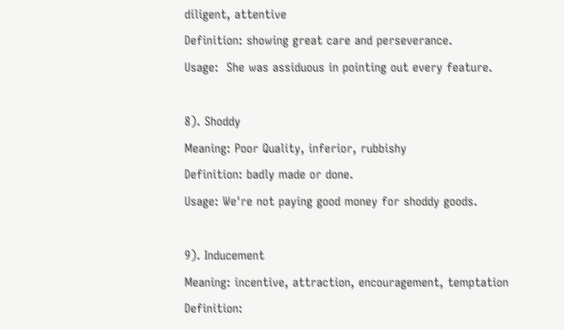diligent, attentive
Definition: showing great care and perseverance.
Usage:  She was assiduous in pointing out every feature.

8). Shoddy
Meaning: Poor Quality, inferior, rubbishy
Definition: badly made or done.
Usage: We're not paying good money for shoddy goods.

9). Inducement
Meaning: incentive, attraction, encouragement, temptation
Definition: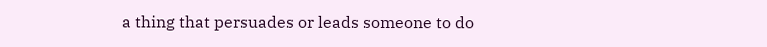a thing that persuades or leads someone to do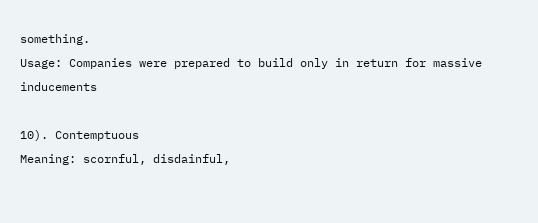something.
Usage: Companies were prepared to build only in return for massive inducements

10). Contemptuous
Meaning: scornful, disdainful,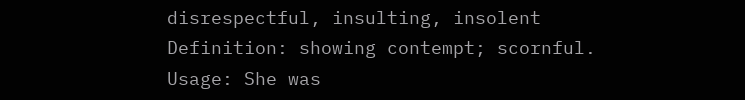disrespectful, insulting, insolent
Definition: showing contempt; scornful.
Usage: She was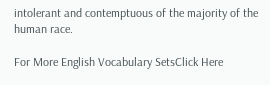intolerant and contemptuous of the majority of the human race.

For More English Vocabulary SetsClick Here